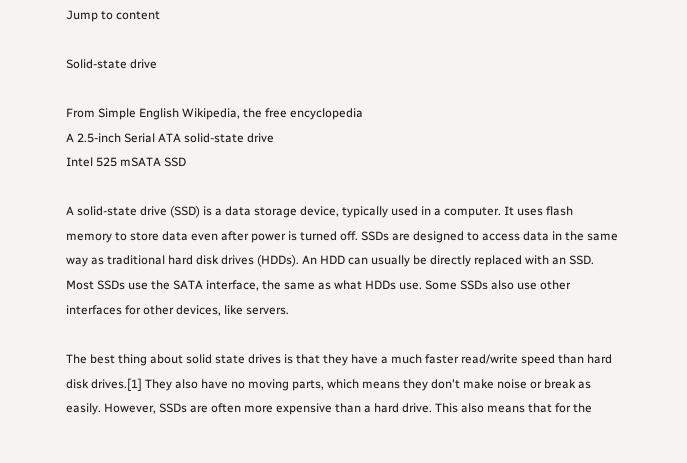Jump to content

Solid-state drive

From Simple English Wikipedia, the free encyclopedia
A 2.5-inch Serial ATA solid-state drive
Intel 525 mSATA SSD

A solid-state drive (SSD) is a data storage device, typically used in a computer. It uses flash memory to store data even after power is turned off. SSDs are designed to access data in the same way as traditional hard disk drives (HDDs). An HDD can usually be directly replaced with an SSD. Most SSDs use the SATA interface, the same as what HDDs use. Some SSDs also use other interfaces for other devices, like servers.

The best thing about solid state drives is that they have a much faster read/write speed than hard disk drives.[1] They also have no moving parts, which means they don't make noise or break as easily. However, SSDs are often more expensive than a hard drive. This also means that for the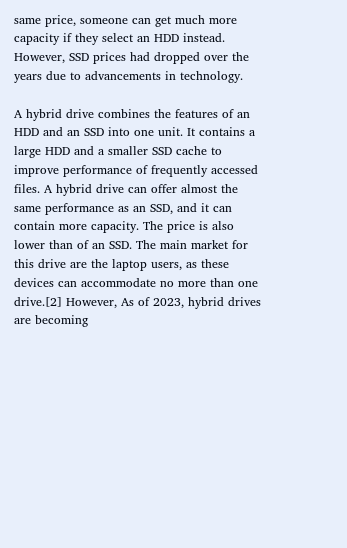same price, someone can get much more capacity if they select an HDD instead. However, SSD prices had dropped over the years due to advancements in technology.

A hybrid drive combines the features of an HDD and an SSD into one unit. It contains a large HDD and a smaller SSD cache to improve performance of frequently accessed files. A hybrid drive can offer almost the same performance as an SSD, and it can contain more capacity. The price is also lower than of an SSD. The main market for this drive are the laptop users, as these devices can accommodate no more than one drive.[2] However, As of 2023, hybrid drives are becoming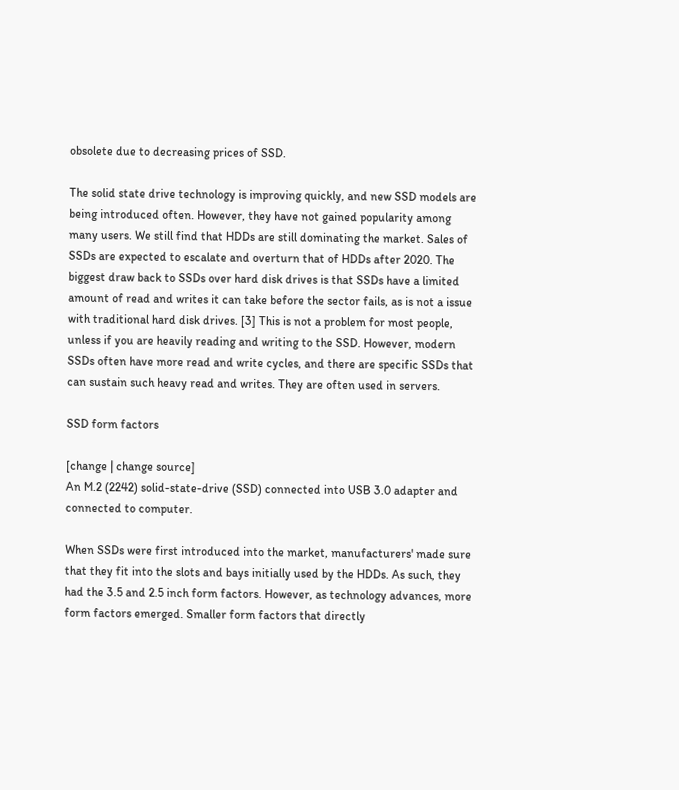obsolete due to decreasing prices of SSD.

The solid state drive technology is improving quickly, and new SSD models are being introduced often. However, they have not gained popularity among many users. We still find that HDDs are still dominating the market. Sales of SSDs are expected to escalate and overturn that of HDDs after 2020. The biggest draw back to SSDs over hard disk drives is that SSDs have a limited amount of read and writes it can take before the sector fails, as is not a issue with traditional hard disk drives. [3] This is not a problem for most people, unless if you are heavily reading and writing to the SSD. However, modern SSDs often have more read and write cycles, and there are specific SSDs that can sustain such heavy read and writes. They are often used in servers.

SSD form factors

[change | change source]
An M.2 (2242) solid-state-drive (SSD) connected into USB 3.0 adapter and connected to computer.

When SSDs were first introduced into the market, manufacturers' made sure that they fit into the slots and bays initially used by the HDDs. As such, they had the 3.5 and 2.5 inch form factors. However, as technology advances, more form factors emerged. Smaller form factors that directly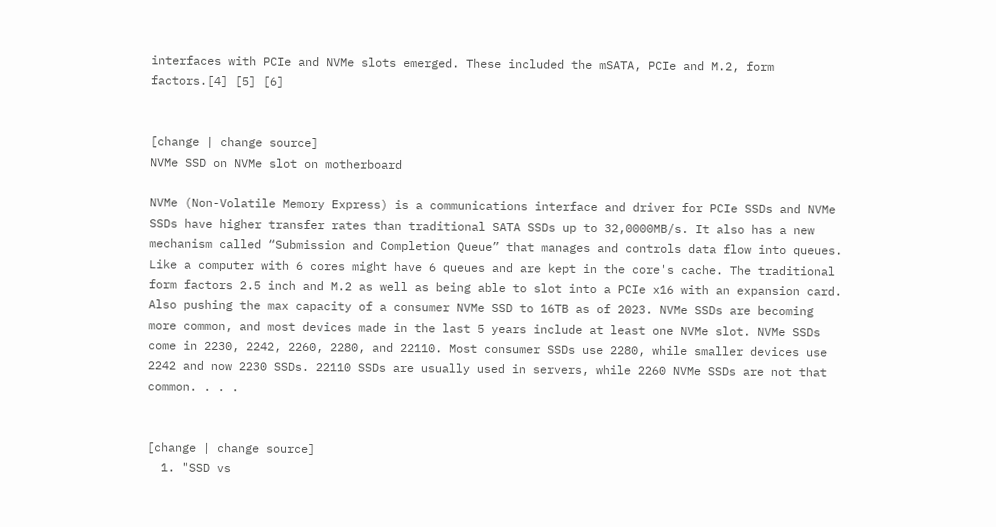interfaces with PCIe and NVMe slots emerged. These included the mSATA, PCIe and M.2, form factors.[4] [5] [6]


[change | change source]
NVMe SSD on NVMe slot on motherboard

NVMe (Non-Volatile Memory Express) is a communications interface and driver for PCIe SSDs and NVMe SSDs have higher transfer rates than traditional SATA SSDs up to 32,0000MB/s. It also has a new mechanism called “Submission and Completion Queue” that manages and controls data flow into queues. Like a computer with 6 cores might have 6 queues and are kept in the core's cache. The traditional form factors 2.5 inch and M.2 as well as being able to slot into a PCIe x16 with an expansion card. Also pushing the max capacity of a consumer NVMe SSD to 16TB as of 2023. NVMe SSDs are becoming more common, and most devices made in the last 5 years include at least one NVMe slot. NVMe SSDs come in 2230, 2242, 2260, 2280, and 22110. Most consumer SSDs use 2280, while smaller devices use 2242 and now 2230 SSDs. 22110 SSDs are usually used in servers, while 2260 NVMe SSDs are not that common. . . .


[change | change source]
  1. "SSD vs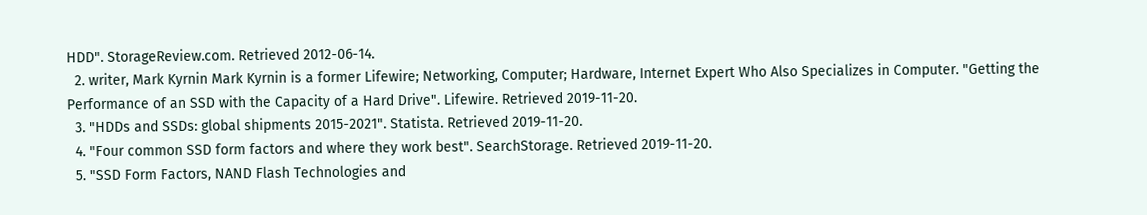HDD". StorageReview.com. Retrieved 2012-06-14.
  2. writer, Mark Kyrnin Mark Kyrnin is a former Lifewire; Networking, Computer; Hardware, Internet Expert Who Also Specializes in Computer. "Getting the Performance of an SSD with the Capacity of a Hard Drive". Lifewire. Retrieved 2019-11-20.
  3. "HDDs and SSDs: global shipments 2015-2021". Statista. Retrieved 2019-11-20.
  4. "Four common SSD form factors and where they work best". SearchStorage. Retrieved 2019-11-20.
  5. "SSD Form Factors, NAND Flash Technologies and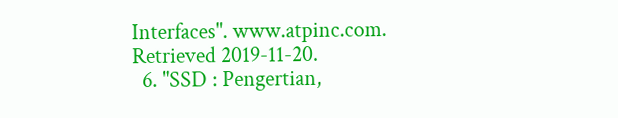Interfaces". www.atpinc.com. Retrieved 2019-11-20.
  6. "SSD : Pengertian,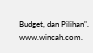Budget, dan Pilihan". www.wincah.com.